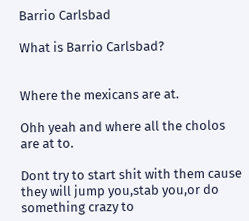Barrio Carlsbad

What is Barrio Carlsbad?


Where the mexicans are at.

Ohh yeah and where all the cholos are at to.

Dont try to start shit with them cause they will jump you,stab you,or do something crazy to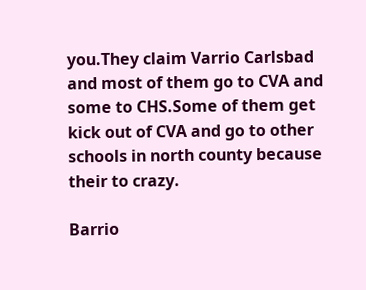you.They claim Varrio Carlsbad and most of them go to CVA and some to CHS.Some of them get kick out of CVA and go to other schools in north county because their to crazy.

Barrio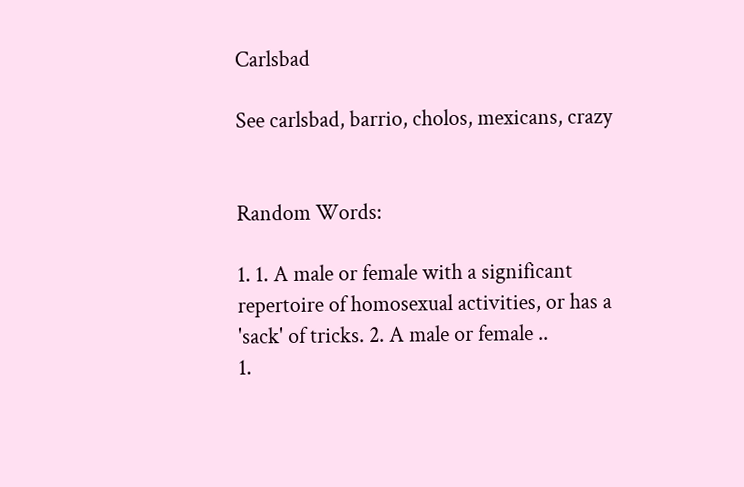Carlsbad

See carlsbad, barrio, cholos, mexicans, crazy


Random Words:

1. 1. A male or female with a significant repertoire of homosexual activities, or has a 'sack' of tricks. 2. A male or female ..
1.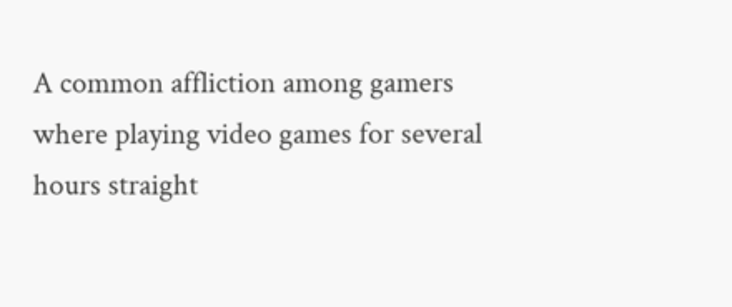A common affliction among gamers where playing video games for several hours straight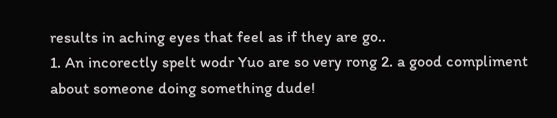results in aching eyes that feel as if they are go..
1. An incorectly spelt wodr Yuo are so very rong 2. a good compliment about someone doing something dude!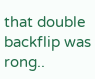that double backflip was rong..